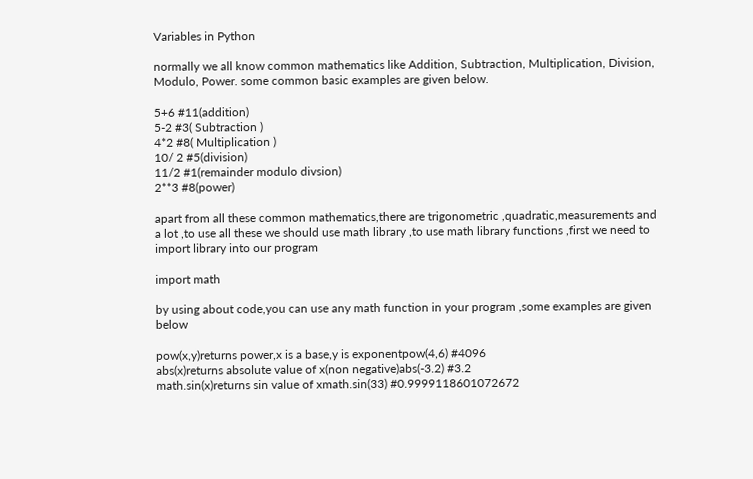Variables in Python

normally we all know common mathematics like Addition, Subtraction, Multiplication, Division, Modulo, Power. some common basic examples are given below.

5+6 #11(addition)
5-2 #3( Subtraction )
4*2 #8( Multiplication )
10/ 2 #5(division)
11/2 #1(remainder modulo divsion)
2**3 #8(power)

apart from all these common mathematics,there are trigonometric ,quadratic,measurements and a lot ,to use all these we should use math library ,to use math library functions ,first we need to import library into our program

import math

by using about code,you can use any math function in your program ,some examples are given below

pow(x,y)returns power,x is a base,y is exponentpow(4,6) #4096
abs(x)returns absolute value of x(non negative)abs(-3.2) #3.2
math.sin(x)returns sin value of xmath.sin(33) #0.9999118601072672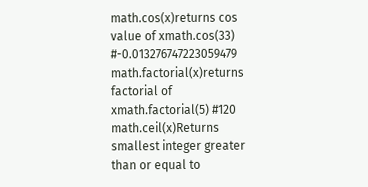math.cos(x)returns cos value of xmath.cos(33) #-0.013276747223059479
math.factorial(x)returns factorial of xmath.factorial(5) #120
math.ceil(x)Returns smallest integer greater than or equal to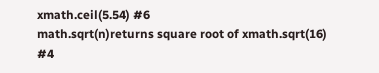xmath.ceil(5.54) #6
math.sqrt(n)returns square root of xmath.sqrt(16) #4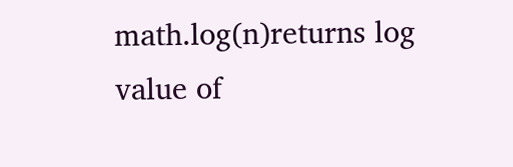math.log(n)returns log value of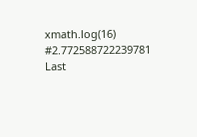xmath.log(16) #2.772588722239781
Last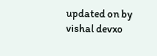updated on by vishal devxo